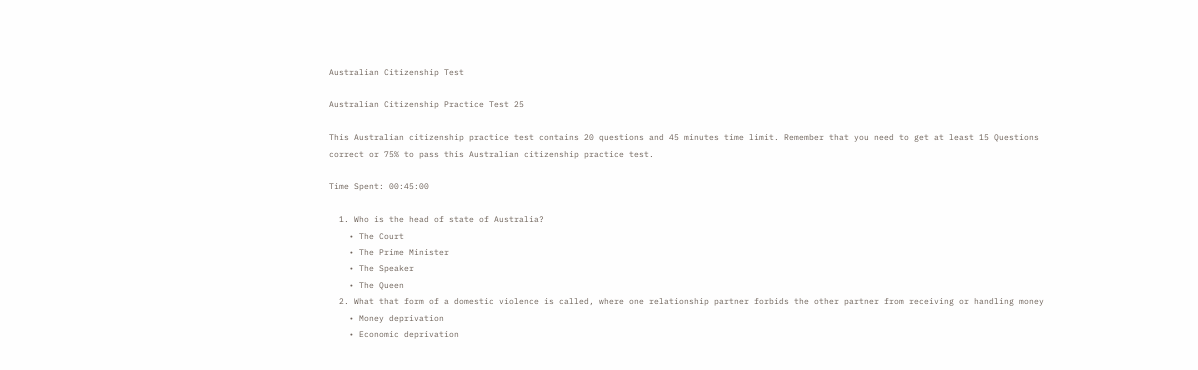Australian Citizenship Test

Australian Citizenship Practice Test 25

This Australian citizenship practice test contains 20 questions and 45 minutes time limit. Remember that you need to get at least 15 Questions correct or 75% to pass this Australian citizenship practice test.

Time Spent: 00:45:00

  1. Who is the head of state of Australia?
    • The Court
    • The Prime Minister
    • The Speaker
    • The Queen
  2. What that form of a domestic violence is called, where one relationship partner forbids the other partner from receiving or handling money
    • Money deprivation
    • Economic deprivation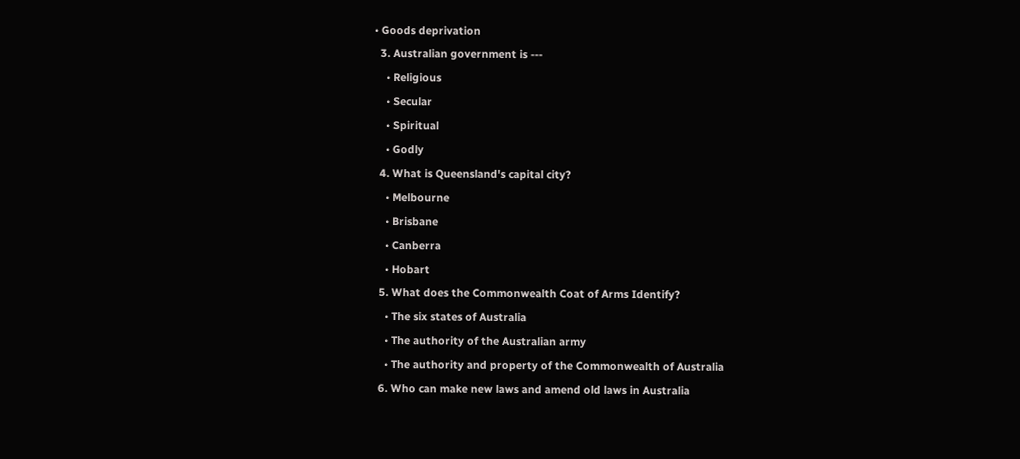• Goods deprivation
  3. Australian government is ---
    • Religious
    • Secular
    • Spiritual
    • Godly
  4. What is Queensland's capital city?
    • Melbourne
    • Brisbane
    • Canberra
    • Hobart
  5. What does the Commonwealth Coat of Arms Identify?
    • The six states of Australia
    • The authority of the Australian army
    • The authority and property of the Commonwealth of Australia
  6. Who can make new laws and amend old laws in Australia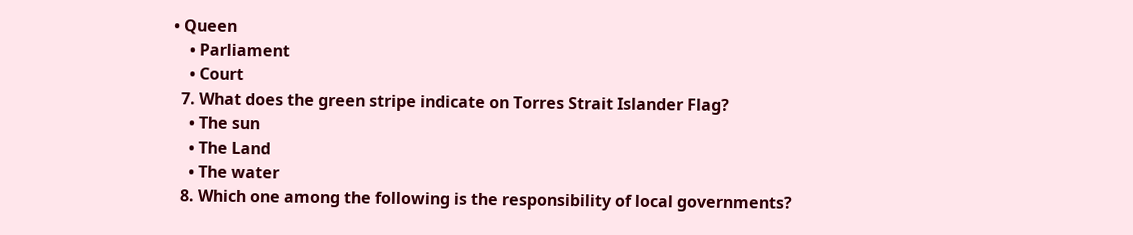• Queen
    • Parliament
    • Court
  7. What does the green stripe indicate on Torres Strait Islander Flag?
    • The sun
    • The Land
    • The water
  8. Which one among the following is the responsibility of local governments?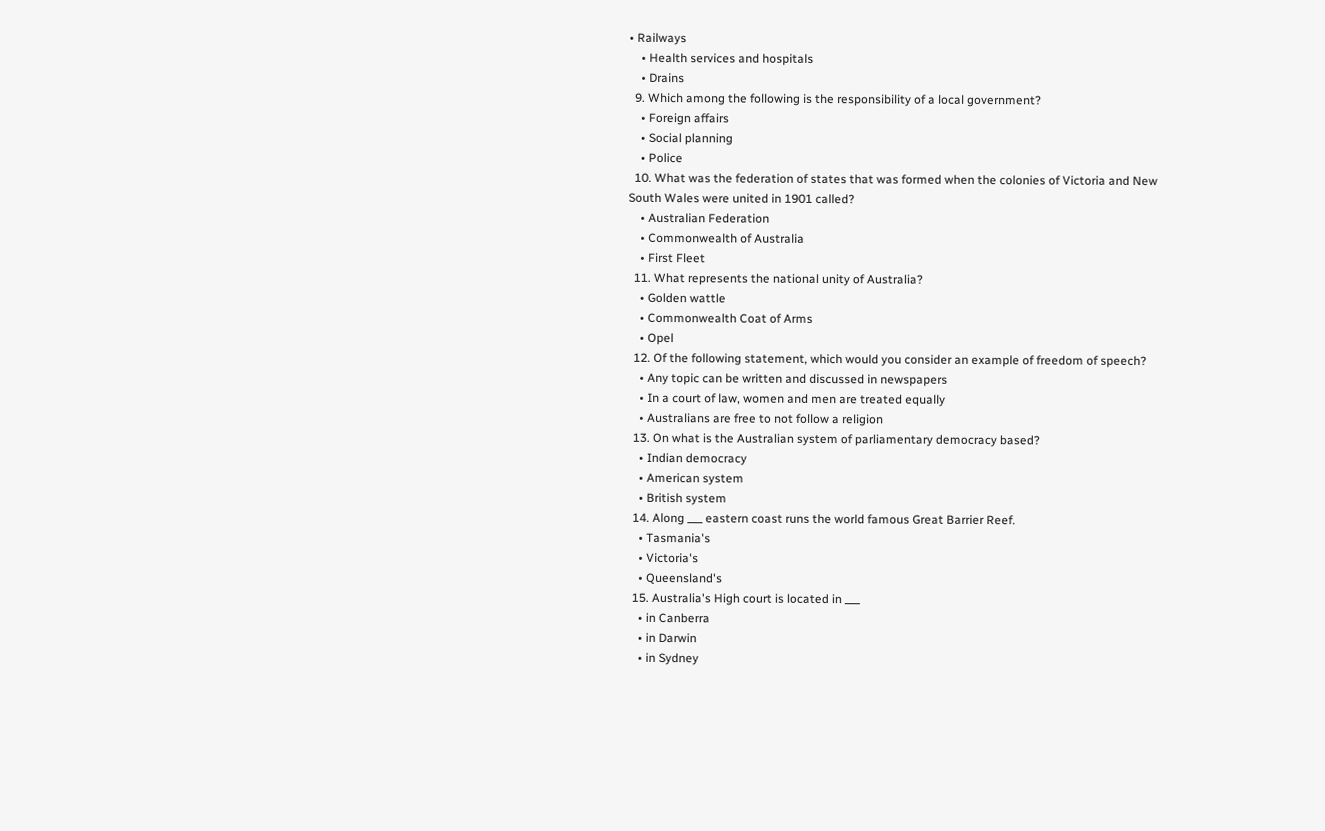• Railways
    • Health services and hospitals
    • Drains
  9. Which among the following is the responsibility of a local government?
    • Foreign affairs
    • Social planning
    • Police
  10. What was the federation of states that was formed when the colonies of Victoria and New South Wales were united in 1901 called?
    • Australian Federation
    • Commonwealth of Australia
    • First Fleet
  11. What represents the national unity of Australia?
    • Golden wattle
    • Commonwealth Coat of Arms
    • Opel
  12. Of the following statement, which would you consider an example of freedom of speech?
    • Any topic can be written and discussed in newspapers
    • In a court of law, women and men are treated equally
    • Australians are free to not follow a religion
  13. On what is the Australian system of parliamentary democracy based?
    • Indian democracy
    • American system
    • British system
  14. Along ___ eastern coast runs the world famous Great Barrier Reef.
    • Tasmania's
    • Victoria's
    • Queensland's
  15. Australia's High court is located in ___
    • in Canberra
    • in Darwin
    • in Sydney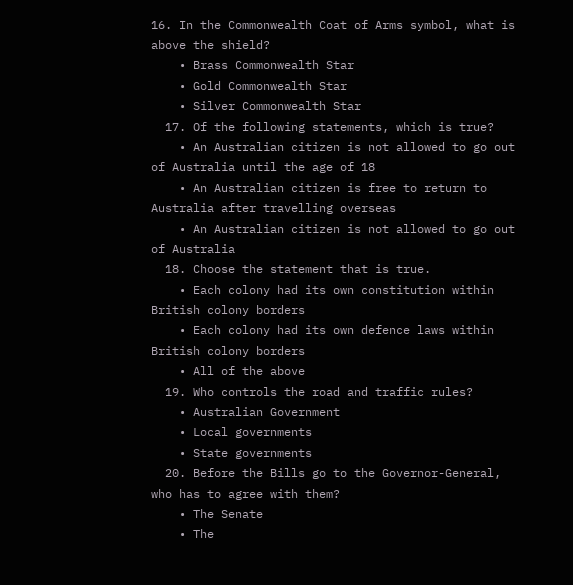16. In the Commonwealth Coat of Arms symbol, what is above the shield?
    • Brass Commonwealth Star
    • Gold Commonwealth Star
    • Silver Commonwealth Star
  17. Of the following statements, which is true?
    • An Australian citizen is not allowed to go out of Australia until the age of 18
    • An Australian citizen is free to return to Australia after travelling overseas
    • An Australian citizen is not allowed to go out of Australia
  18. Choose the statement that is true.
    • Each colony had its own constitution within British colony borders
    • Each colony had its own defence laws within British colony borders
    • All of the above
  19. Who controls the road and traffic rules?
    • Australian Government
    • Local governments
    • State governments
  20. Before the Bills go to the Governor-General, who has to agree with them?
    • The Senate
    • The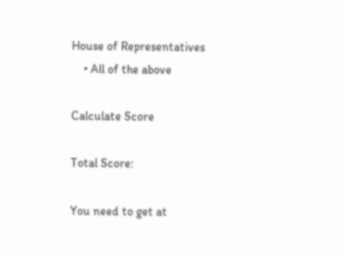House of Representatives
    • All of the above

Calculate Score

Total Score:

You need to get at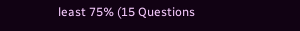least 75% (15 Questions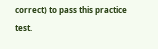correct) to pass this practice test.